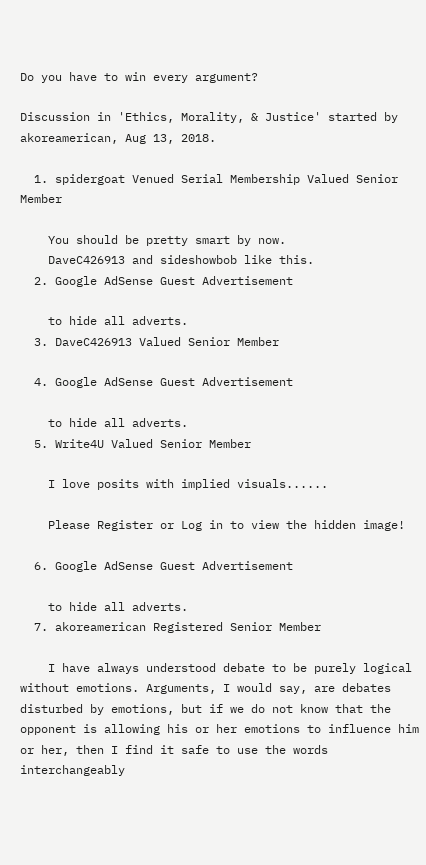Do you have to win every argument?

Discussion in 'Ethics, Morality, & Justice' started by akoreamerican, Aug 13, 2018.

  1. spidergoat Venued Serial Membership Valued Senior Member

    You should be pretty smart by now.
    DaveC426913 and sideshowbob like this.
  2. Google AdSense Guest Advertisement

    to hide all adverts.
  3. DaveC426913 Valued Senior Member

  4. Google AdSense Guest Advertisement

    to hide all adverts.
  5. Write4U Valued Senior Member

    I love posits with implied visuals......

    Please Register or Log in to view the hidden image!

  6. Google AdSense Guest Advertisement

    to hide all adverts.
  7. akoreamerican Registered Senior Member

    I have always understood debate to be purely logical without emotions. Arguments, I would say, are debates disturbed by emotions, but if we do not know that the opponent is allowing his or her emotions to influence him or her, then I find it safe to use the words interchangeably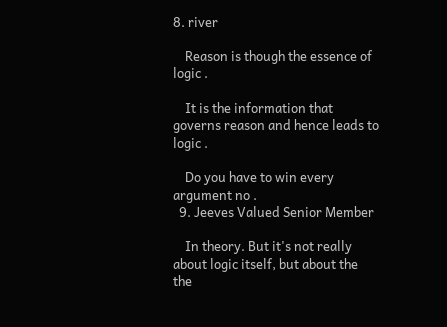8. river

    Reason is though the essence of logic .

    It is the information that governs reason and hence leads to logic .

    Do you have to win every argument no .
  9. Jeeves Valued Senior Member

    In theory. But it's not really about logic itself, but about the the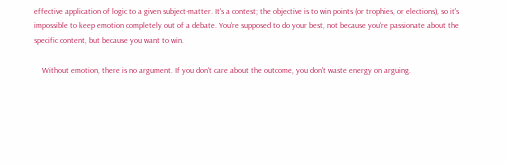effective application of logic to a given subject-matter. It's a contest; the objective is to win points (or trophies, or elections), so it's impossible to keep emotion completely out of a debate. You're supposed to do your best, not because you're passionate about the specific content, but because you want to win.

    Without emotion, there is no argument. If you don't care about the outcome, you don't waste energy on arguing.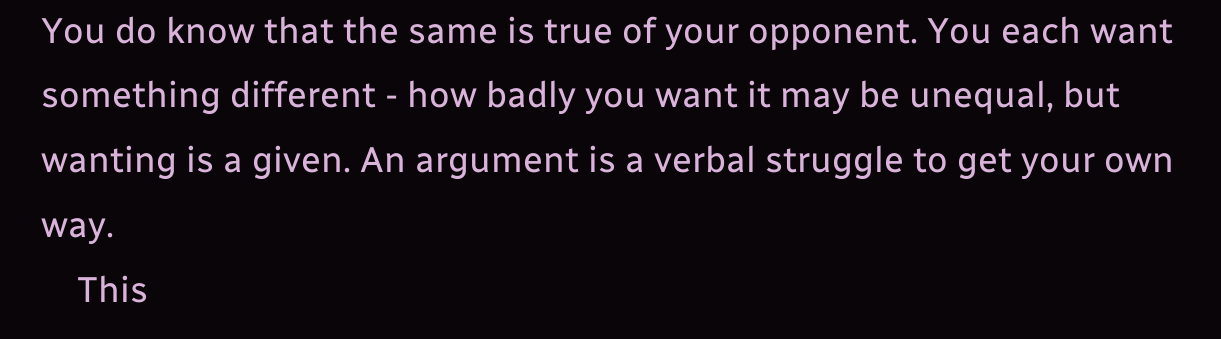You do know that the same is true of your opponent. You each want something different - how badly you want it may be unequal, but wanting is a given. An argument is a verbal struggle to get your own way.
    This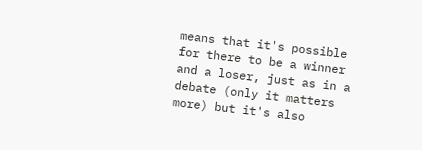means that it's possible for there to be a winner and a loser, just as in a debate (only it matters more) but it's also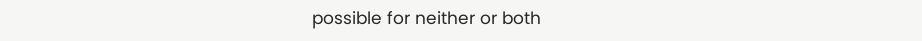possible for neither or both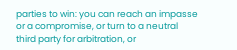parties to win: you can reach an impasse or a compromise, or turn to a neutral third party for arbitration, or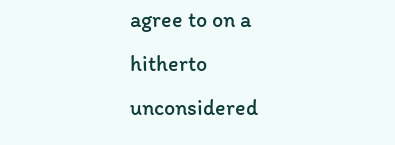agree to on a hitherto unconsidered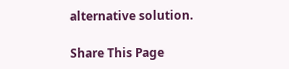alternative solution.

Share This Page